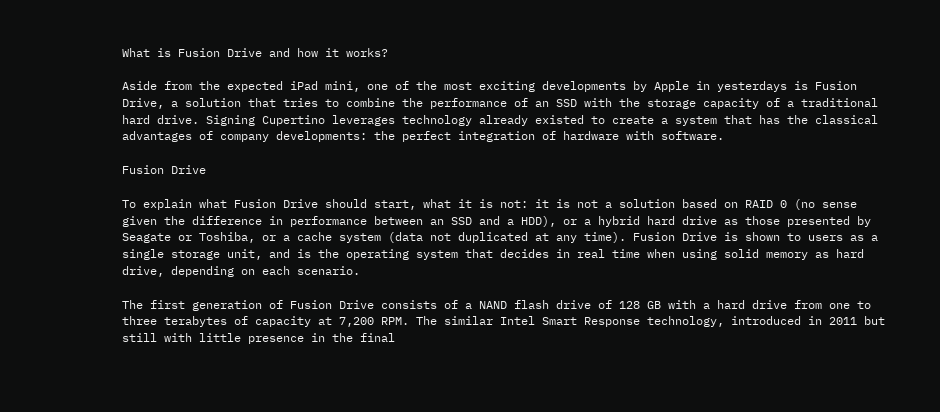What is Fusion Drive and how it works?

Aside from the expected iPad mini, one of the most exciting developments by Apple in yesterdays is Fusion Drive, a solution that tries to combine the performance of an SSD with the storage capacity of a traditional hard drive. Signing Cupertino leverages technology already existed to create a system that has the classical advantages of company developments: the perfect integration of hardware with software.

Fusion Drive

To explain what Fusion Drive should start, what it is not: it is not a solution based on RAID 0 (no sense given the difference in performance between an SSD and a HDD), or a hybrid hard drive as those presented by Seagate or Toshiba, or a cache system (data not duplicated at any time). Fusion Drive is shown to users as a single storage unit, and is the operating system that decides in real time when using solid memory as hard drive, depending on each scenario.

The first generation of Fusion Drive consists of a NAND flash drive of 128 GB with a hard drive from one to three terabytes of capacity at 7,200 RPM. The similar Intel Smart Response technology, introduced in 2011 but still with little presence in the final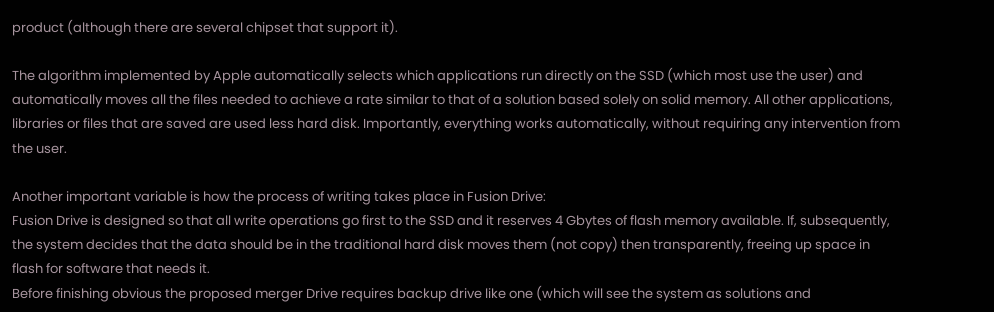product (although there are several chipset that support it).

The algorithm implemented by Apple automatically selects which applications run directly on the SSD (which most use the user) and automatically moves all the files needed to achieve a rate similar to that of a solution based solely on solid memory. All other applications, libraries or files that are saved are used less hard disk. Importantly, everything works automatically, without requiring any intervention from the user.

Another important variable is how the process of writing takes place in Fusion Drive:
Fusion Drive is designed so that all write operations go first to the SSD and it reserves 4 Gbytes of flash memory available. If, subsequently, the system decides that the data should be in the traditional hard disk moves them (not copy) then transparently, freeing up space in flash for software that needs it.
Before finishing obvious the proposed merger Drive requires backup drive like one (which will see the system as solutions and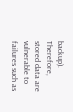backup). Therefore, stored data are vulnerable to failures such as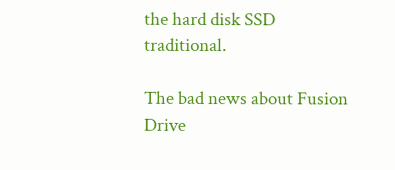the hard disk SSD traditional.

The bad news about Fusion Drive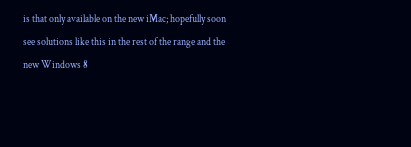is that only available on the new iMac; hopefully soon see solutions like this in the rest of the range and the new Windows 8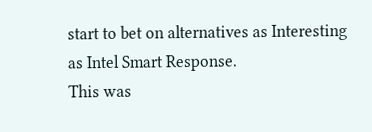start to bet on alternatives as Interesting as Intel Smart Response.
This was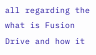all regarding the what is Fusion Drive and how it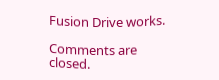Fusion Drive works.

Comments are closed.